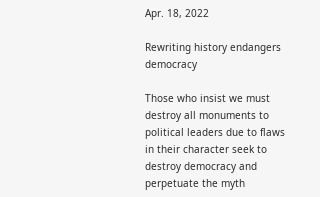Apr. 18, 2022

Rewriting history endangers democracy

Those who insist we must destroy all monuments to political leaders due to flaws in their character seek to destroy democracy and perpetuate the myth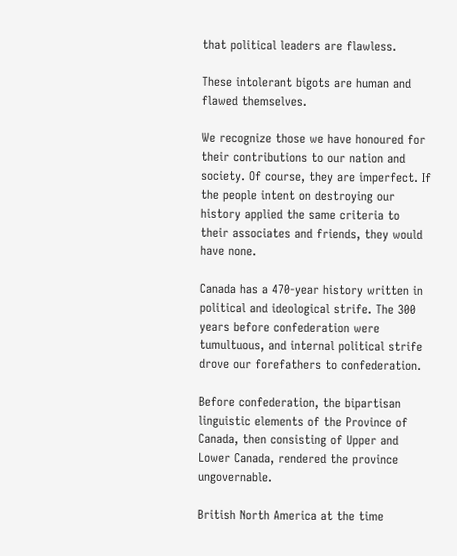that political leaders are flawless.

These intolerant bigots are human and flawed themselves.

We recognize those we have honoured for their contributions to our nation and society. Of course, they are imperfect. If the people intent on destroying our history applied the same criteria to their associates and friends, they would have none.

Canada has a 470-year history written in political and ideological strife. The 300 years before confederation were tumultuous, and internal political strife drove our forefathers to confederation.

Before confederation, the bipartisan linguistic elements of the Province of Canada, then consisting of Upper and Lower Canada, rendered the province ungovernable.

British North America at the time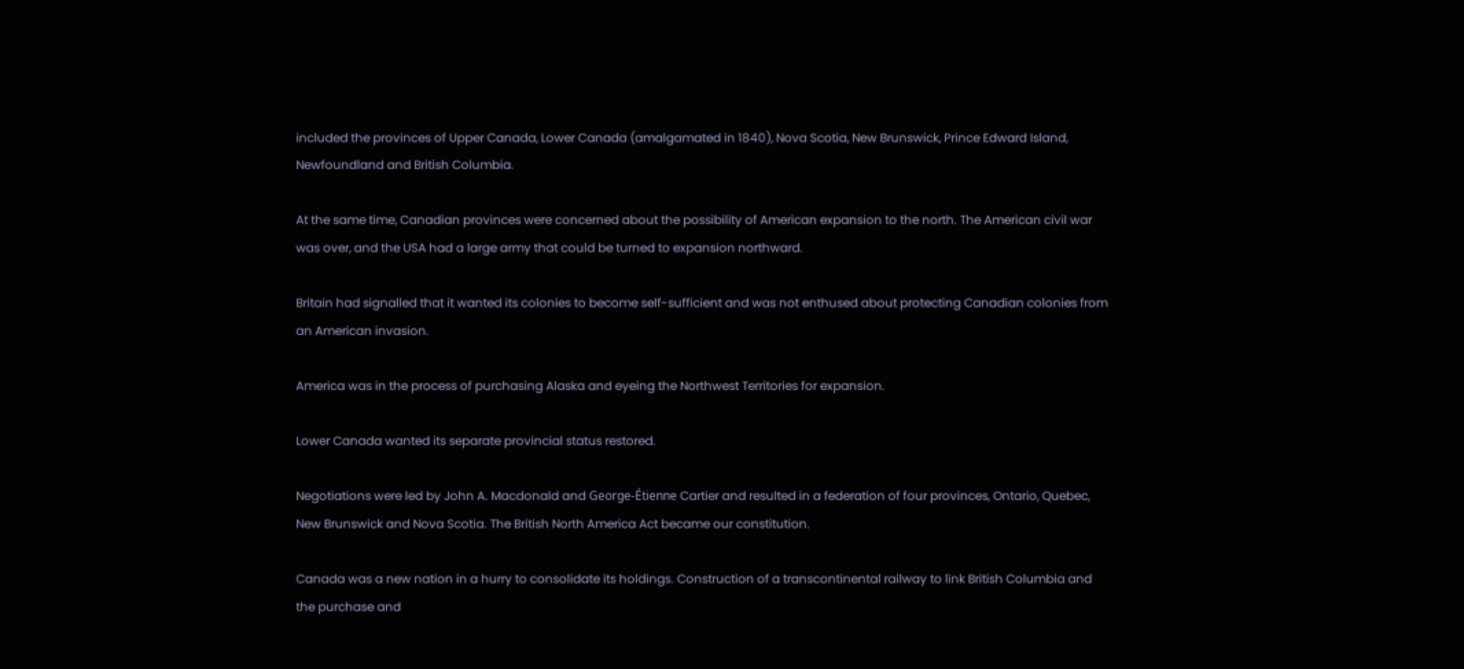included the provinces of Upper Canada, Lower Canada (amalgamated in 1840), Nova Scotia, New Brunswick, Prince Edward Island, Newfoundland and British Columbia.

At the same time, Canadian provinces were concerned about the possibility of American expansion to the north. The American civil war was over, and the USA had a large army that could be turned to expansion northward.

Britain had signalled that it wanted its colonies to become self-sufficient and was not enthused about protecting Canadian colonies from an American invasion.

America was in the process of purchasing Alaska and eyeing the Northwest Territories for expansion.

Lower Canada wanted its separate provincial status restored.

Negotiations were led by John A. Macdonald and George-Étienne Cartier and resulted in a federation of four provinces, Ontario, Quebec, New Brunswick and Nova Scotia. The British North America Act became our constitution.

Canada was a new nation in a hurry to consolidate its holdings. Construction of a transcontinental railway to link British Columbia and the purchase and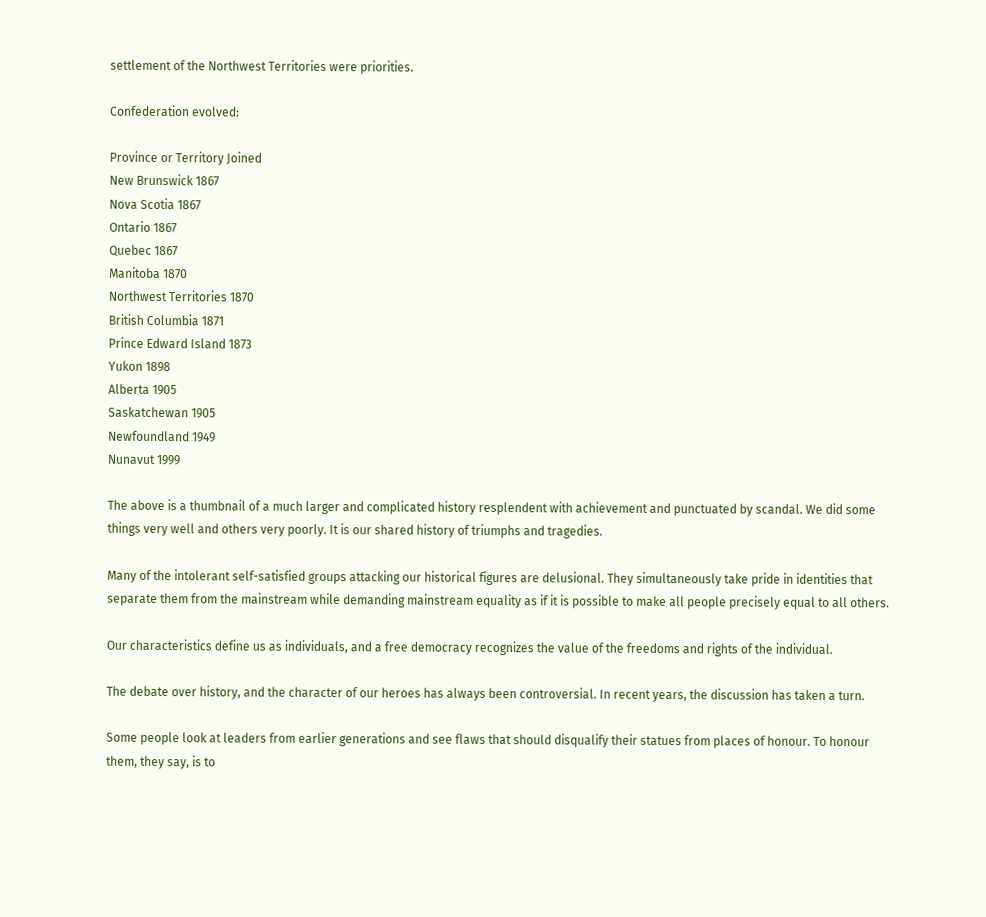settlement of the Northwest Territories were priorities.

Confederation evolved:

Province or Territory Joined
New Brunswick 1867
Nova Scotia 1867
Ontario 1867
Quebec 1867
Manitoba 1870
Northwest Territories 1870
British Columbia 1871
Prince Edward Island 1873
Yukon 1898
Alberta 1905
Saskatchewan 1905
Newfoundland 1949
Nunavut 1999

The above is a thumbnail of a much larger and complicated history resplendent with achievement and punctuated by scandal. We did some things very well and others very poorly. It is our shared history of triumphs and tragedies.

Many of the intolerant self-satisfied groups attacking our historical figures are delusional. They simultaneously take pride in identities that separate them from the mainstream while demanding mainstream equality as if it is possible to make all people precisely equal to all others.

Our characteristics define us as individuals, and a free democracy recognizes the value of the freedoms and rights of the individual.

The debate over history, and the character of our heroes has always been controversial. In recent years, the discussion has taken a turn.

Some people look at leaders from earlier generations and see flaws that should disqualify their statues from places of honour. To honour them, they say, is to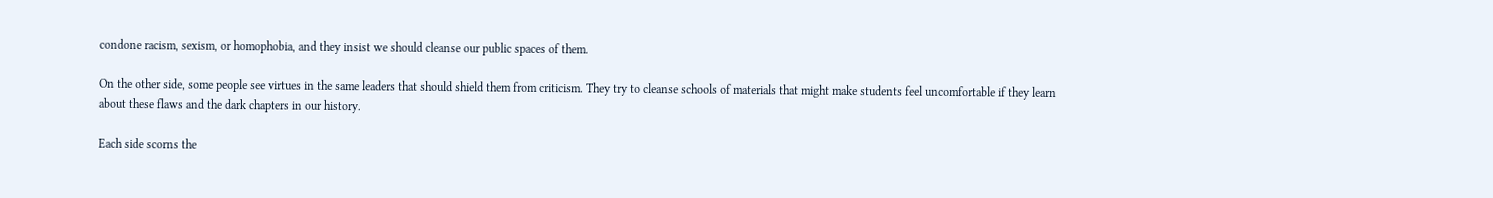condone racism, sexism, or homophobia, and they insist we should cleanse our public spaces of them.

On the other side, some people see virtues in the same leaders that should shield them from criticism. They try to cleanse schools of materials that might make students feel uncomfortable if they learn about these flaws and the dark chapters in our history.

Each side scorns the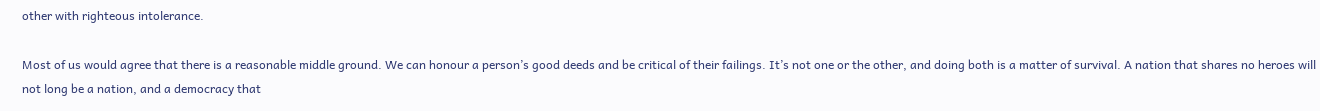other with righteous intolerance.

Most of us would agree that there is a reasonable middle ground. We can honour a person’s good deeds and be critical of their failings. It’s not one or the other, and doing both is a matter of survival. A nation that shares no heroes will not long be a nation, and a democracy that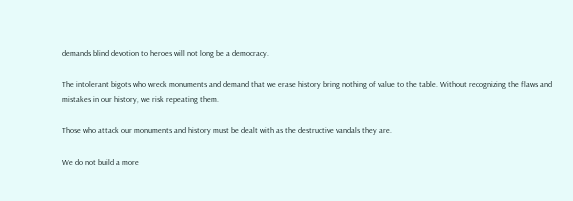demands blind devotion to heroes will not long be a democracy.

The intolerant bigots who wreck monuments and demand that we erase history bring nothing of value to the table. Without recognizing the flaws and mistakes in our history, we risk repeating them.

Those who attack our monuments and history must be dealt with as the destructive vandals they are.

We do not build a more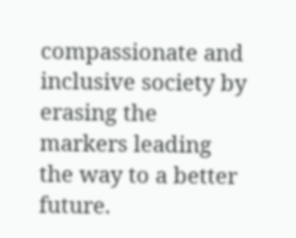compassionate and inclusive society by erasing the markers leading the way to a better future.